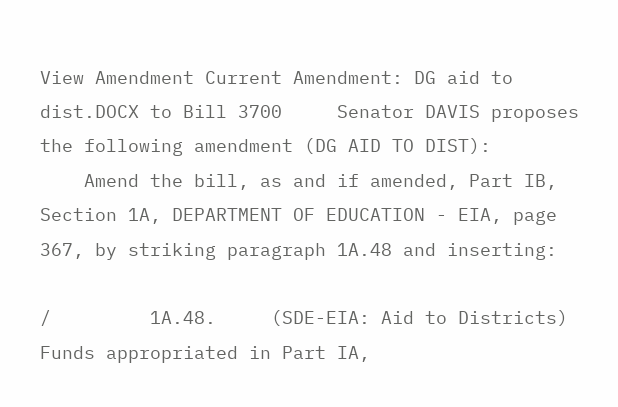View Amendment Current Amendment: DG aid to dist.DOCX to Bill 3700     Senator DAVIS proposes the following amendment (DG AID TO DIST):
    Amend the bill, as and if amended, Part IB, Section 1A, DEPARTMENT OF EDUCATION - EIA, page 367, by striking paragraph 1A.48 and inserting:

/         1A.48.     (SDE-EIA: Aid to Districts) Funds appropriated in Part IA,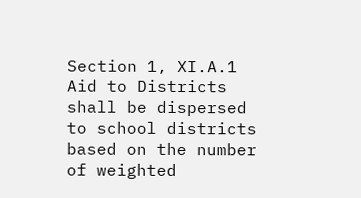Section 1, XI.A.1 Aid to Districts shall be dispersed to school districts based on the number of weighted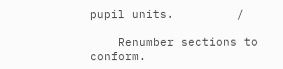pupil units.         /

    Renumber sections to conform.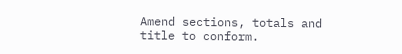Amend sections, totals and title to conform.